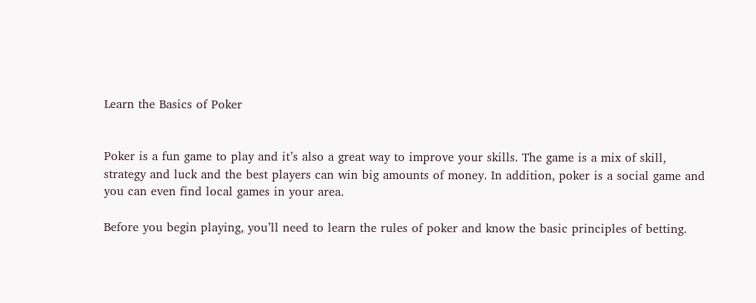Learn the Basics of Poker


Poker is a fun game to play and it’s also a great way to improve your skills. The game is a mix of skill, strategy and luck and the best players can win big amounts of money. In addition, poker is a social game and you can even find local games in your area.

Before you begin playing, you’ll need to learn the rules of poker and know the basic principles of betting.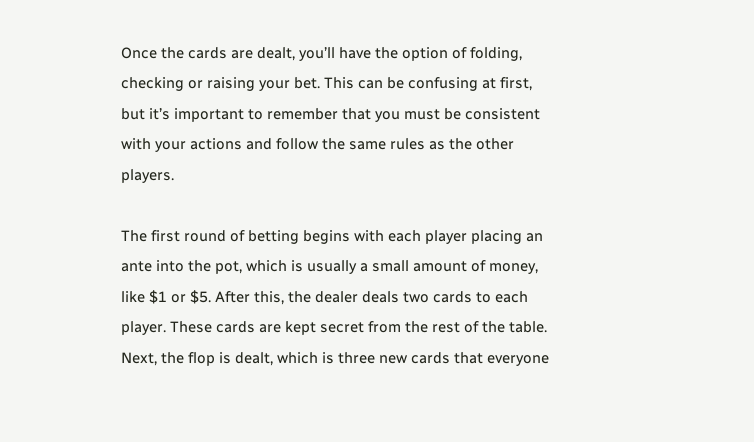Once the cards are dealt, you’ll have the option of folding, checking or raising your bet. This can be confusing at first, but it’s important to remember that you must be consistent with your actions and follow the same rules as the other players.

The first round of betting begins with each player placing an ante into the pot, which is usually a small amount of money, like $1 or $5. After this, the dealer deals two cards to each player. These cards are kept secret from the rest of the table. Next, the flop is dealt, which is three new cards that everyone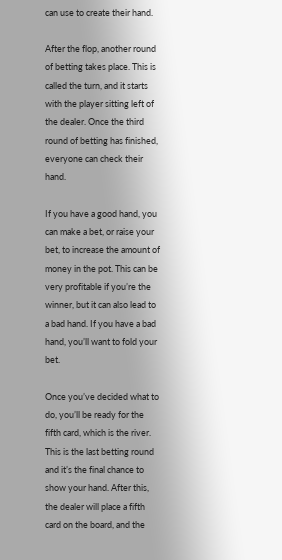can use to create their hand.

After the flop, another round of betting takes place. This is called the turn, and it starts with the player sitting left of the dealer. Once the third round of betting has finished, everyone can check their hand.

If you have a good hand, you can make a bet, or raise your bet, to increase the amount of money in the pot. This can be very profitable if you’re the winner, but it can also lead to a bad hand. If you have a bad hand, you’ll want to fold your bet.

Once you’ve decided what to do, you’ll be ready for the fifth card, which is the river. This is the last betting round and it’s the final chance to show your hand. After this, the dealer will place a fifth card on the board, and the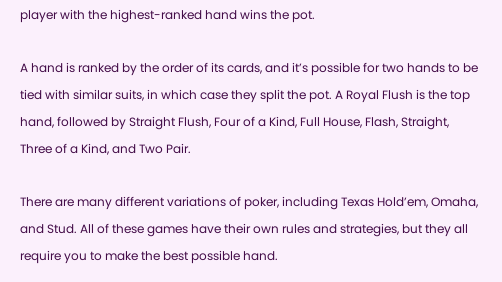player with the highest-ranked hand wins the pot.

A hand is ranked by the order of its cards, and it’s possible for two hands to be tied with similar suits, in which case they split the pot. A Royal Flush is the top hand, followed by Straight Flush, Four of a Kind, Full House, Flash, Straight, Three of a Kind, and Two Pair.

There are many different variations of poker, including Texas Hold’em, Omaha, and Stud. All of these games have their own rules and strategies, but they all require you to make the best possible hand.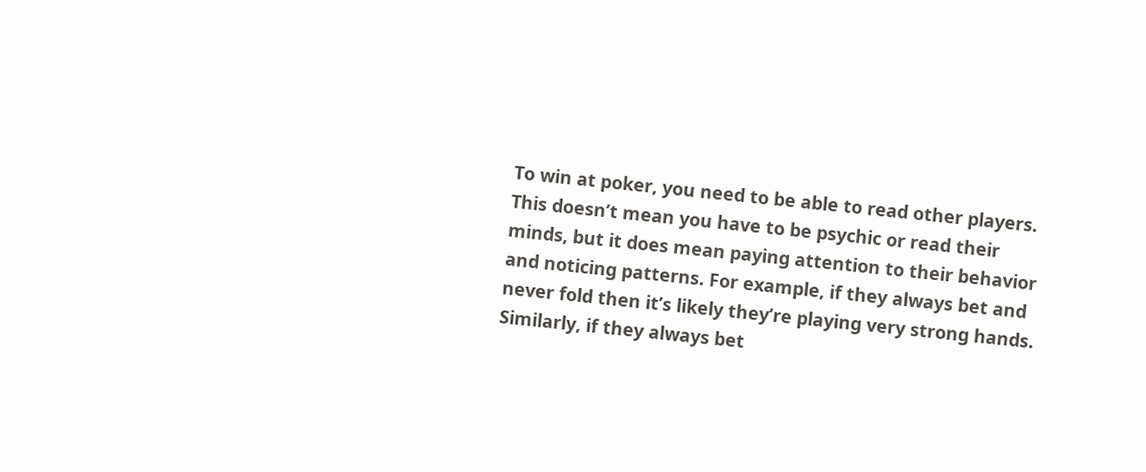To win at poker, you need to be able to read other players. This doesn’t mean you have to be psychic or read their minds, but it does mean paying attention to their behavior and noticing patterns. For example, if they always bet and never fold then it’s likely they’re playing very strong hands. Similarly, if they always bet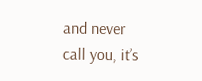and never call you, it’s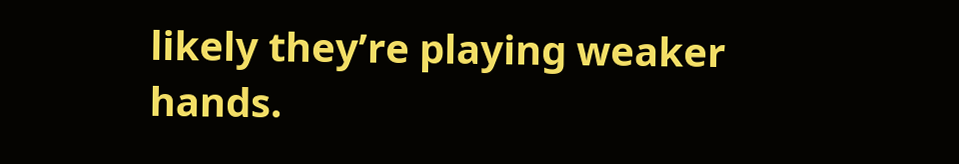likely they’re playing weaker hands.